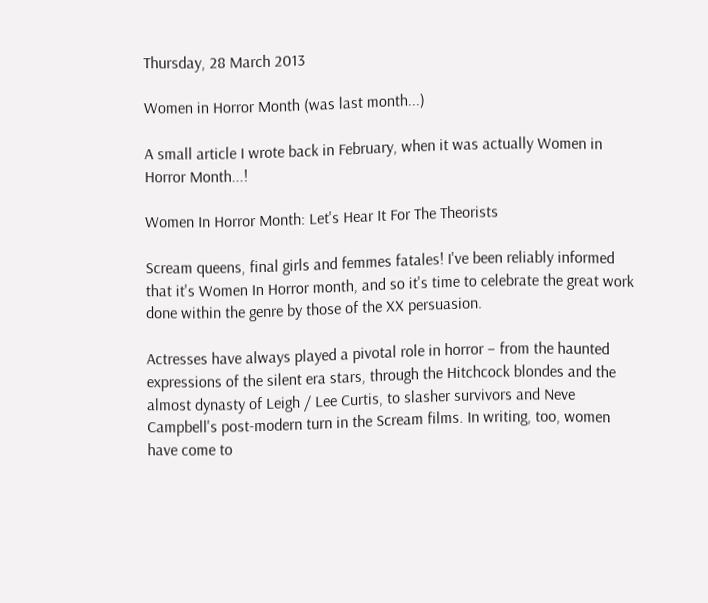Thursday, 28 March 2013

Women in Horror Month (was last month...)

A small article I wrote back in February, when it was actually Women in Horror Month...!

Women In Horror Month: Let's Hear It For The Theorists

Scream queens, final girls and femmes fatales! I've been reliably informed that it's Women In Horror month, and so it's time to celebrate the great work done within the genre by those of the XX persuasion.

Actresses have always played a pivotal role in horror – from the haunted expressions of the silent era stars, through the Hitchcock blondes and the almost dynasty of Leigh / Lee Curtis, to slasher survivors and Neve Campbell's post-modern turn in the Scream films. In writing, too, women have come to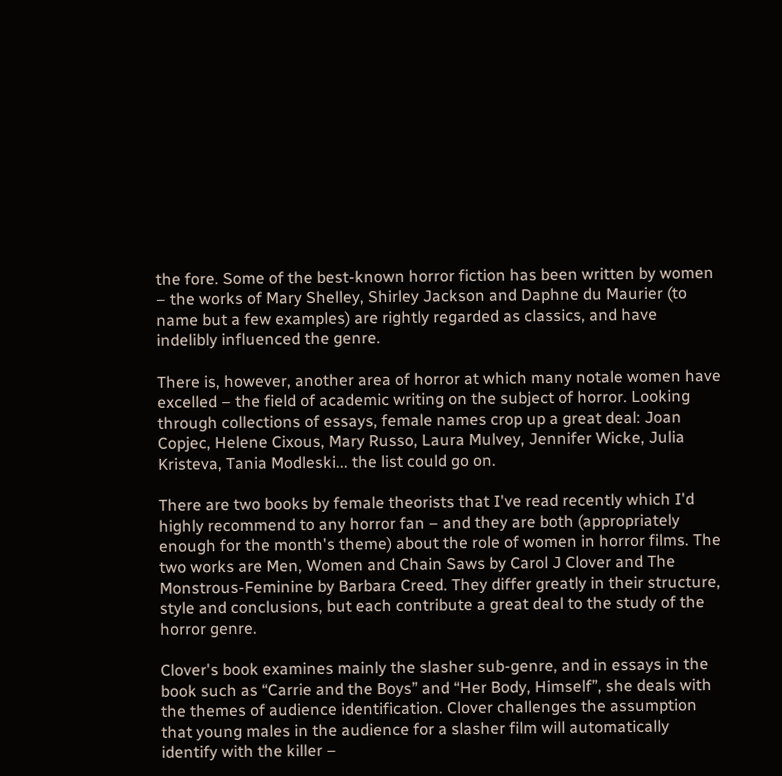the fore. Some of the best-known horror fiction has been written by women – the works of Mary Shelley, Shirley Jackson and Daphne du Maurier (to name but a few examples) are rightly regarded as classics, and have indelibly influenced the genre.

There is, however, another area of horror at which many notale women have excelled – the field of academic writing on the subject of horror. Looking through collections of essays, female names crop up a great deal: Joan Copjec, Helene Cixous, Mary Russo, Laura Mulvey, Jennifer Wicke, Julia Kristeva, Tania Modleski... the list could go on.

There are two books by female theorists that I've read recently which I'd highly recommend to any horror fan – and they are both (appropriately enough for the month's theme) about the role of women in horror films. The two works are Men, Women and Chain Saws by Carol J Clover and The Monstrous-Feminine by Barbara Creed. They differ greatly in their structure, style and conclusions, but each contribute a great deal to the study of the horror genre.

Clover's book examines mainly the slasher sub-genre, and in essays in the book such as “Carrie and the Boys” and “Her Body, Himself”, she deals with the themes of audience identification. Clover challenges the assumption that young males in the audience for a slasher film will automatically identify with the killer –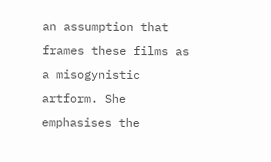an assumption that frames these films as a misogynistic artform. She emphasises the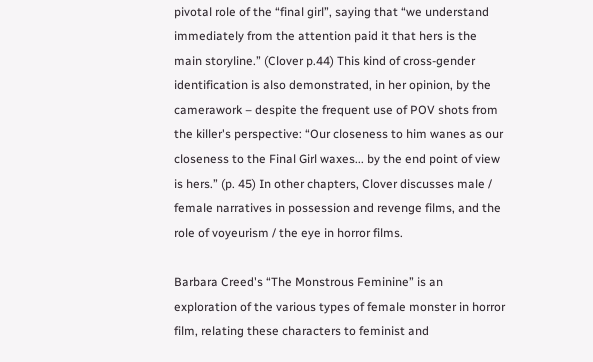pivotal role of the “final girl”, saying that “we understand immediately from the attention paid it that hers is the main storyline.” (Clover p.44) This kind of cross-gender identification is also demonstrated, in her opinion, by the camerawork – despite the frequent use of POV shots from the killer's perspective: “Our closeness to him wanes as our closeness to the Final Girl waxes... by the end point of view is hers.” (p. 45) In other chapters, Clover discusses male / female narratives in possession and revenge films, and the role of voyeurism / the eye in horror films.

Barbara Creed's “The Monstrous Feminine” is an exploration of the various types of female monster in horror film, relating these characters to feminist and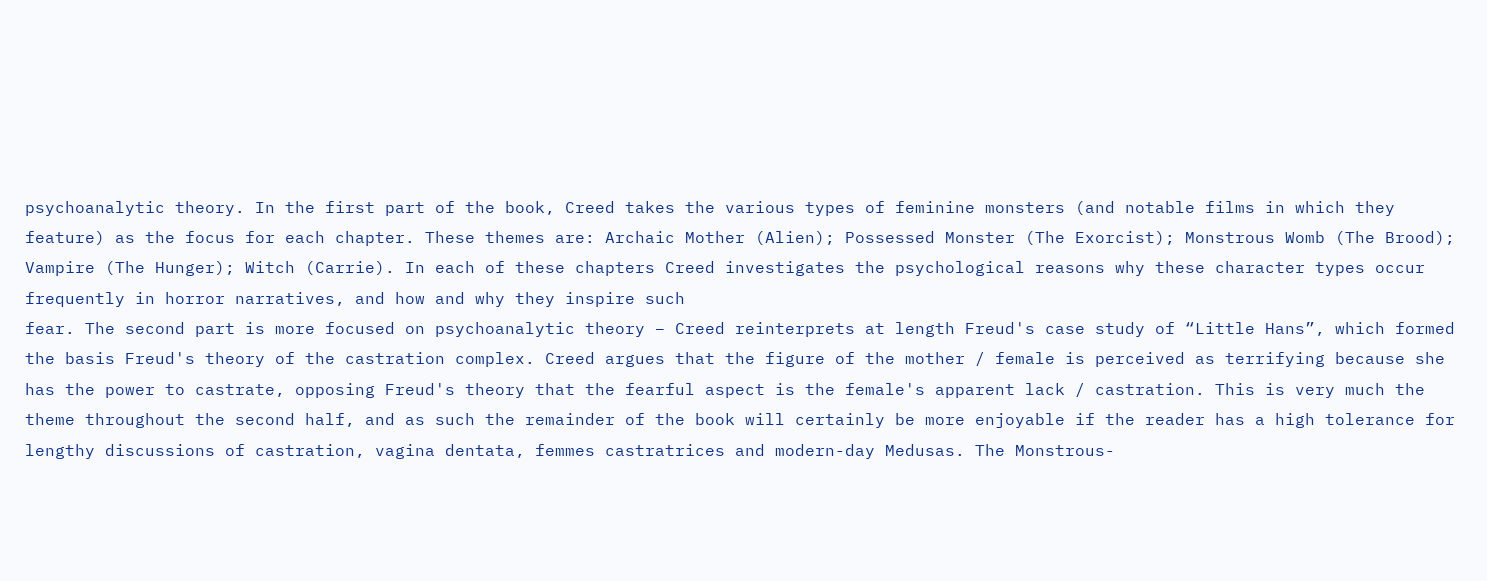psychoanalytic theory. In the first part of the book, Creed takes the various types of feminine monsters (and notable films in which they feature) as the focus for each chapter. These themes are: Archaic Mother (Alien); Possessed Monster (The Exorcist); Monstrous Womb (The Brood); Vampire (The Hunger); Witch (Carrie). In each of these chapters Creed investigates the psychological reasons why these character types occur frequently in horror narratives, and how and why they inspire such
fear. The second part is more focused on psychoanalytic theory – Creed reinterprets at length Freud's case study of “Little Hans”, which formed the basis Freud's theory of the castration complex. Creed argues that the figure of the mother / female is perceived as terrifying because she has the power to castrate, opposing Freud's theory that the fearful aspect is the female's apparent lack / castration. This is very much the theme throughout the second half, and as such the remainder of the book will certainly be more enjoyable if the reader has a high tolerance for lengthy discussions of castration, vagina dentata, femmes castratrices and modern-day Medusas. The Monstrous-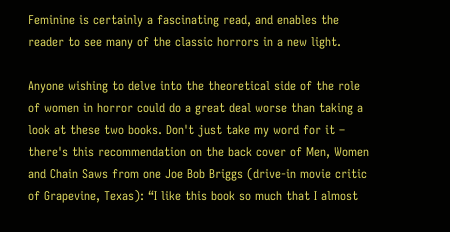Feminine is certainly a fascinating read, and enables the reader to see many of the classic horrors in a new light.

Anyone wishing to delve into the theoretical side of the role of women in horror could do a great deal worse than taking a look at these two books. Don't just take my word for it – there's this recommendation on the back cover of Men, Women and Chain Saws from one Joe Bob Briggs (drive-in movie critic of Grapevine, Texas): “I like this book so much that I almost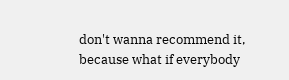don't wanna recommend it, because what if everybody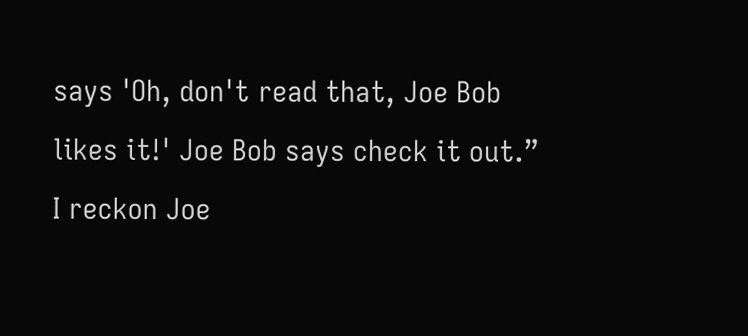says 'Oh, don't read that, Joe Bob likes it!' Joe Bob says check it out.” I reckon Joe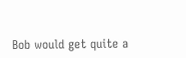Bob would get quite a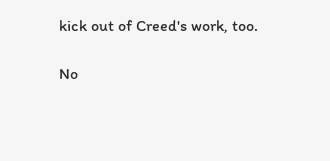kick out of Creed's work, too.

No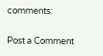comments:

Post a Comment